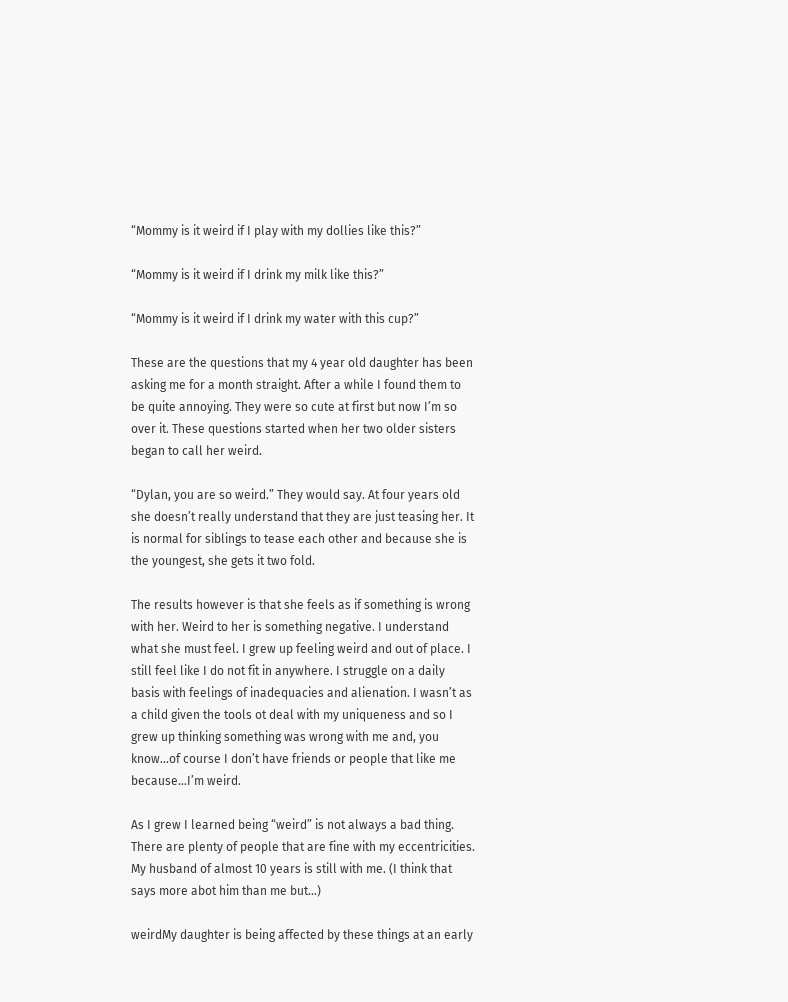“Mommy is it weird if I play with my dollies like this?”

“Mommy is it weird if I drink my milk like this?”

“Mommy is it weird if I drink my water with this cup?”

These are the questions that my 4 year old daughter has been asking me for a month straight. After a while I found them to be quite annoying. They were so cute at first but now I’m so over it. These questions started when her two older sisters began to call her weird.

“Dylan, you are so weird.” They would say. At four years old she doesn’t really understand that they are just teasing her. It is normal for siblings to tease each other and because she is the youngest, she gets it two fold.

The results however is that she feels as if something is wrong with her. Weird to her is something negative. I understand what she must feel. I grew up feeling weird and out of place. I still feel like I do not fit in anywhere. I struggle on a daily basis with feelings of inadequacies and alienation. I wasn’t as a child given the tools ot deal with my uniqueness and so I grew up thinking something was wrong with me and, you know…of course I don’t have friends or people that like me because…I’m weird.

As I grew I learned being “weird” is not always a bad thing. There are plenty of people that are fine with my eccentricities. My husband of almost 10 years is still with me. (I think that says more abot him than me but…)

weirdMy daughter is being affected by these things at an early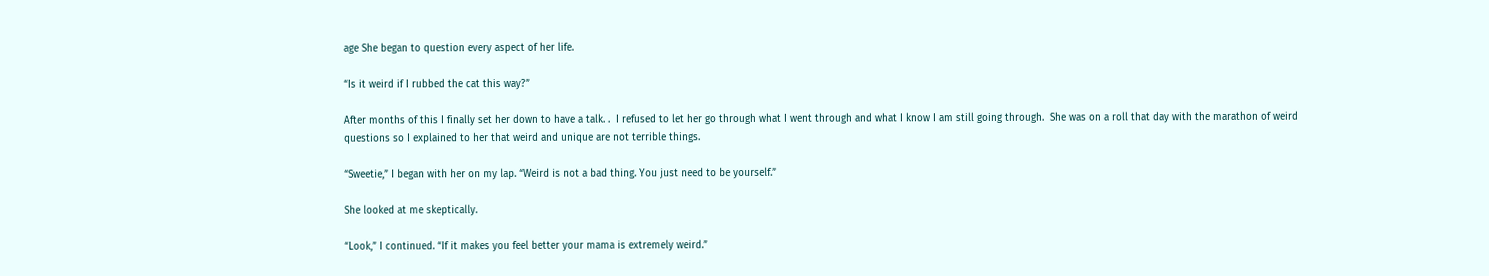age She began to question every aspect of her life.

“Is it weird if I rubbed the cat this way?”

After months of this I finally set her down to have a talk. .  I refused to let her go through what I went through and what I know I am still going through.  She was on a roll that day with the marathon of weird questions so I explained to her that weird and unique are not terrible things.

“Sweetie,” I began with her on my lap. “Weird is not a bad thing. You just need to be yourself.”

She looked at me skeptically.

“Look,” I continued. “If it makes you feel better your mama is extremely weird.”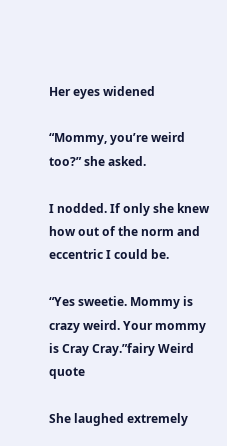Her eyes widened

“Mommy, you’re weird too?” she asked.

I nodded. If only she knew how out of the norm and eccentric I could be.

“Yes sweetie. Mommy is crazy weird. Your mommy is Cray Cray.”fairy Weird quote

She laughed extremely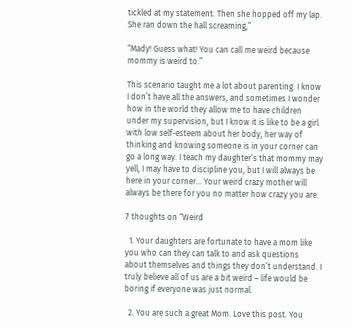tickled at my statement. Then she hopped off my lap. She ran down the hall screaming,”

“Mady! Guess what! You can call me weird because mommy is weird to.”

This scenario taught me a lot about parenting. I know I don’t have all the answers, and sometimes I wonder how in the world they allow me to have children under my supervision, but I know it is like to be a girl with low self-esteem about her body, her way of thinking and knowing someone is in your corner can go a long way. I teach my daughter’s that mommy may yell, I may have to discipline you, but I will always be here in your corner… Your weird crazy mother will always be there for you no matter how crazy you are.

7 thoughts on “Weird

  1. Your daughters are fortunate to have a mom like you who can they can talk to and ask questions about themselves and things they don’t understand. I truly believe all of us are a bit weird – life would be boring if everyone was just normal.

  2. You are such a great Mom. Love this post. You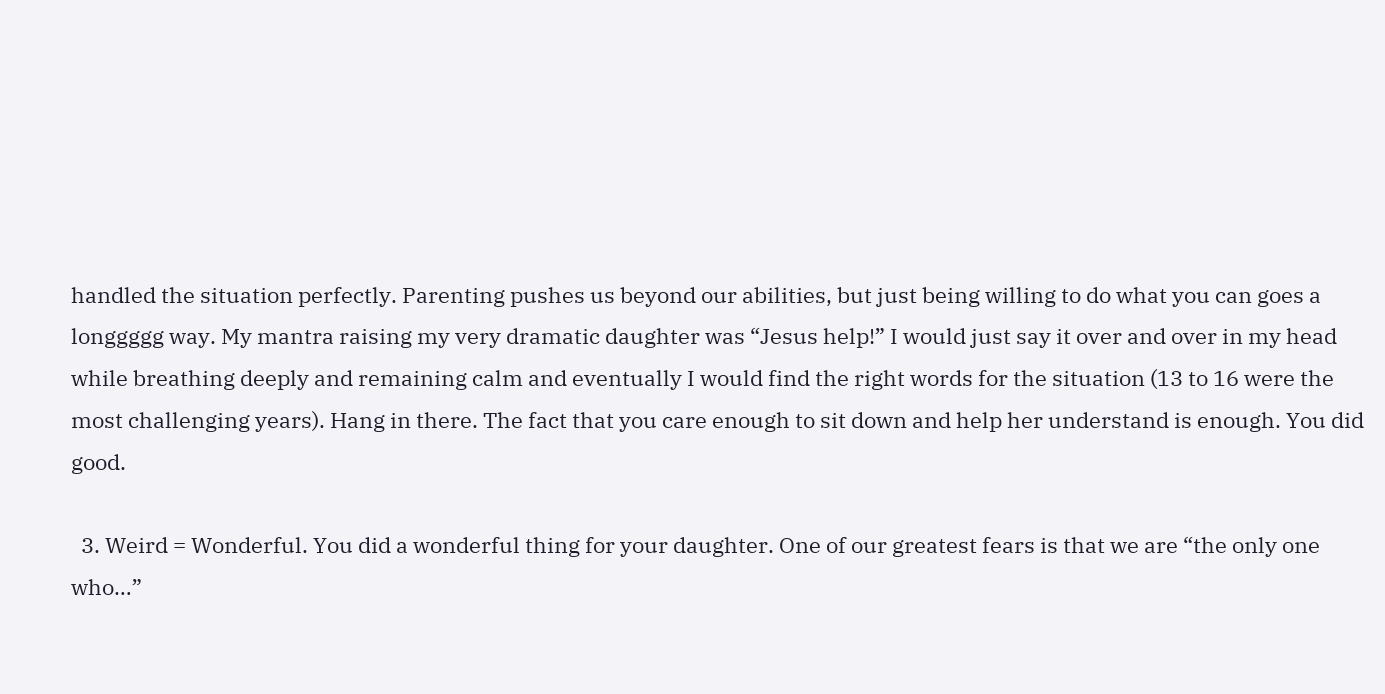handled the situation perfectly. Parenting pushes us beyond our abilities, but just being willing to do what you can goes a longgggg way. My mantra raising my very dramatic daughter was “Jesus help!” I would just say it over and over in my head while breathing deeply and remaining calm and eventually I would find the right words for the situation (13 to 16 were the most challenging years). Hang in there. The fact that you care enough to sit down and help her understand is enough. You did good.

  3. Weird = Wonderful. You did a wonderful thing for your daughter. One of our greatest fears is that we are “the only one who…”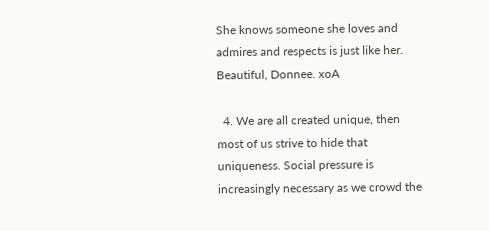She knows someone she loves and admires and respects is just like her. Beautiful, Donnee. xoA

  4. We are all created unique, then most of us strive to hide that uniqueness. Social pressure is increasingly necessary as we crowd the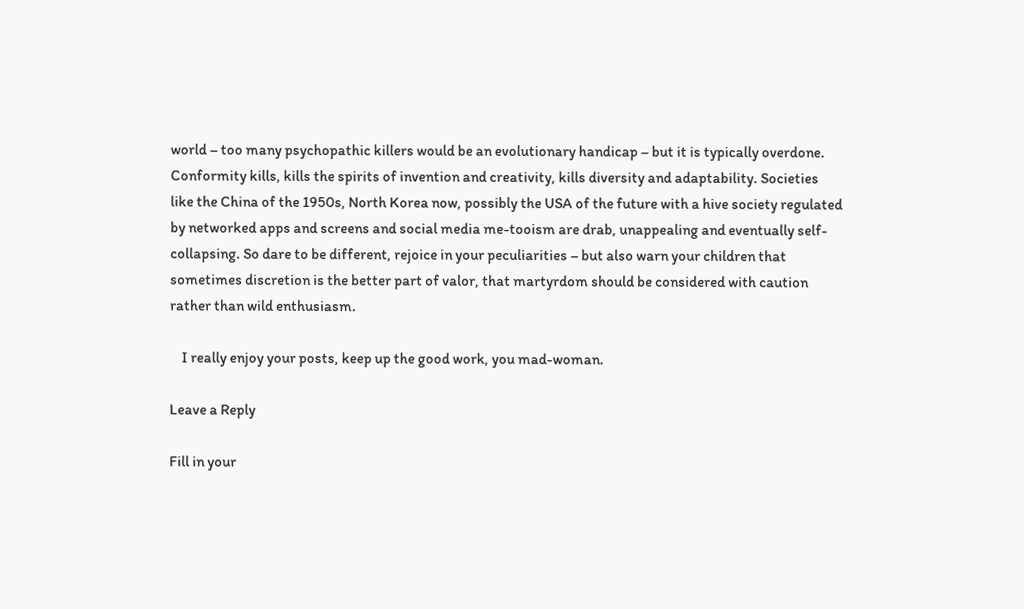world – too many psychopathic killers would be an evolutionary handicap – but it is typically overdone. Conformity kills, kills the spirits of invention and creativity, kills diversity and adaptability. Societies like the China of the 1950s, North Korea now, possibly the USA of the future with a hive society regulated by networked apps and screens and social media me-tooism are drab, unappealing and eventually self-collapsing. So dare to be different, rejoice in your peculiarities – but also warn your children that sometimes discretion is the better part of valor, that martyrdom should be considered with caution rather than wild enthusiasm.

    I really enjoy your posts, keep up the good work, you mad-woman.

Leave a Reply

Fill in your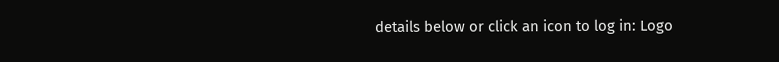details below or click an icon to log in: Logo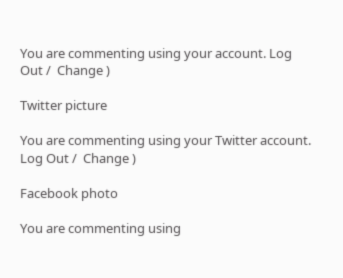You are commenting using your account. Log Out /  Change )

Twitter picture

You are commenting using your Twitter account. Log Out /  Change )

Facebook photo

You are commenting using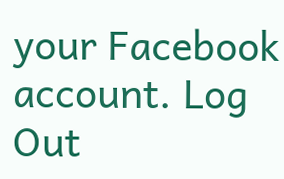your Facebook account. Log Out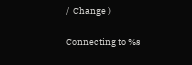/  Change )

Connecting to %s